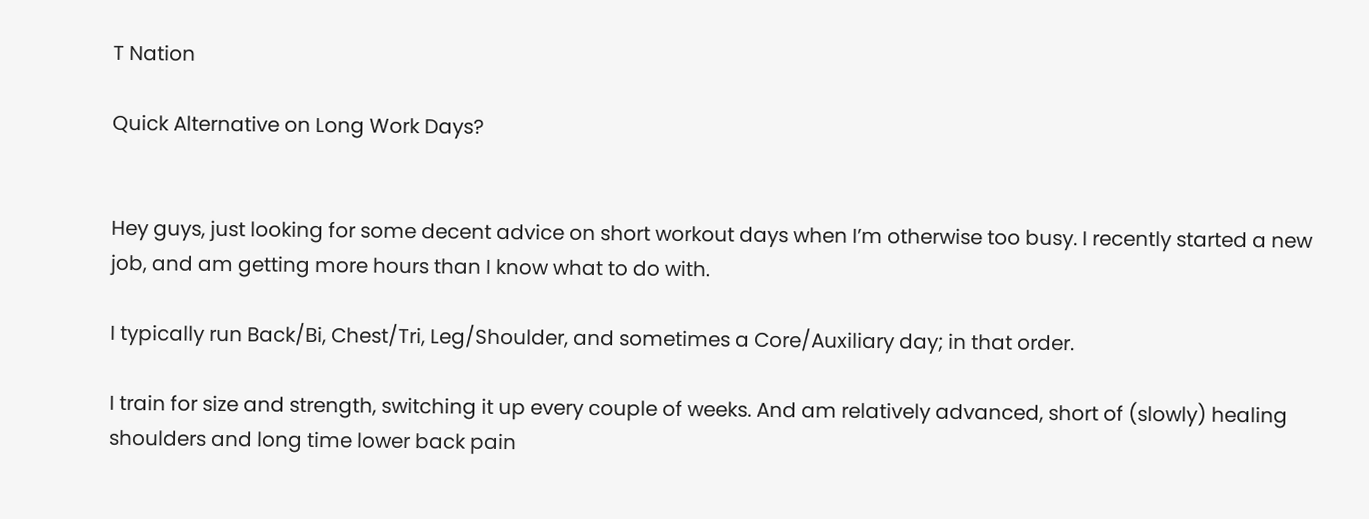T Nation

Quick Alternative on Long Work Days?


Hey guys, just looking for some decent advice on short workout days when I’m otherwise too busy. I recently started a new job, and am getting more hours than I know what to do with.

I typically run Back/Bi, Chest/Tri, Leg/Shoulder, and sometimes a Core/Auxiliary day; in that order.

I train for size and strength, switching it up every couple of weeks. And am relatively advanced, short of (slowly) healing shoulders and long time lower back pain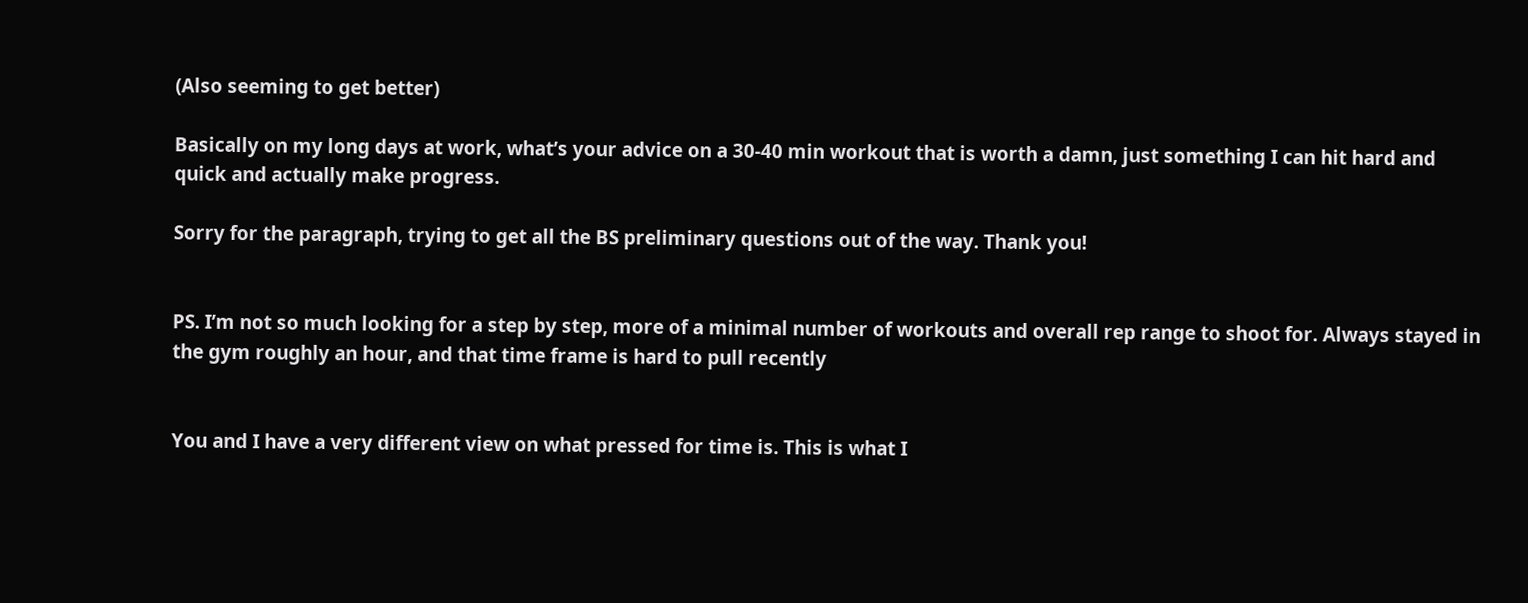(Also seeming to get better)

Basically on my long days at work, what’s your advice on a 30-40 min workout that is worth a damn, just something I can hit hard and quick and actually make progress.

Sorry for the paragraph, trying to get all the BS preliminary questions out of the way. Thank you!


PS. I’m not so much looking for a step by step, more of a minimal number of workouts and overall rep range to shoot for. Always stayed in the gym roughly an hour, and that time frame is hard to pull recently


You and I have a very different view on what pressed for time is. This is what I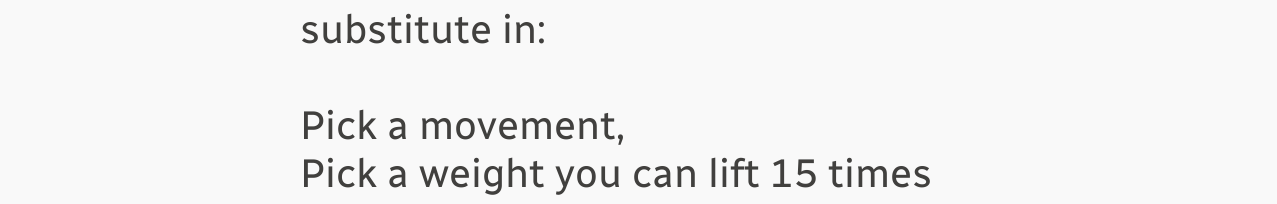substitute in:

Pick a movement,
Pick a weight you can lift 15 times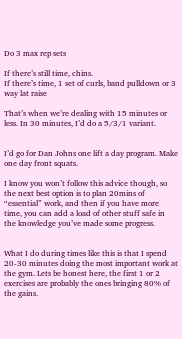Do 3 max rep sets

If there’s still time, chins.
If there’s time, 1 set of curls, band pulldown or 3 way lat raise

That’s when we’re dealing with 15 minutes or less. In 30 minutes, I’d do a 5/3/1 variant.


I’d go for Dan Johns one lift a day program. Make one day front squats.

I know you won’t follow this advice though, so the next best option is to plan 20mins of “essential” work, and then if you have more time, you can add a load of other stuff safe in the knowledge you’ve made some progress.


What I do during times like this is that I spend 20-30 minutes doing the most important work at the gym. Lets be honest here, the first 1 or 2 exercises are probably the ones bringing 80% of the gains.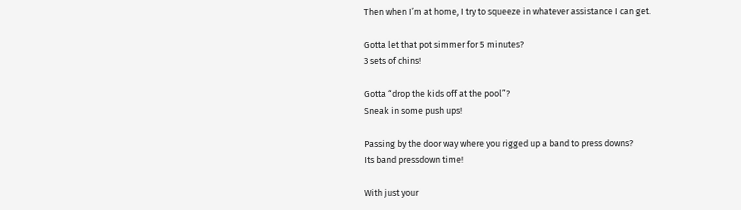Then when I’m at home, I try to squeeze in whatever assistance I can get.

Gotta let that pot simmer for 5 minutes?
3 sets of chins!

Gotta “drop the kids off at the pool”?
Sneak in some push ups!

Passing by the door way where you rigged up a band to press downs?
Its band pressdown time!

With just your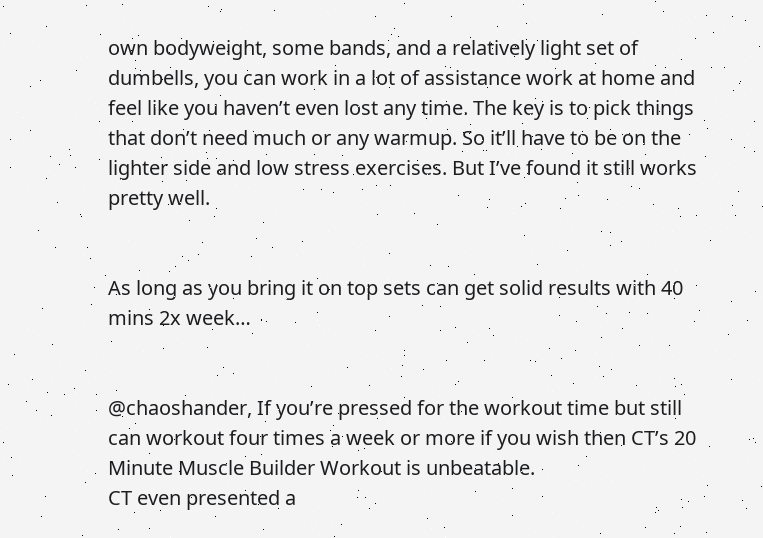own bodyweight, some bands, and a relatively light set of dumbells, you can work in a lot of assistance work at home and feel like you haven’t even lost any time. The key is to pick things that don’t need much or any warmup. So it’ll have to be on the lighter side and low stress exercises. But I’ve found it still works pretty well.


As long as you bring it on top sets can get solid results with 40 mins 2x week…


@chaoshander, If you’re pressed for the workout time but still can workout four times a week or more if you wish then CT’s 20 Minute Muscle Builder Workout is unbeatable.
CT even presented a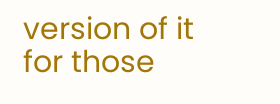version of it for those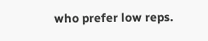who prefer low reps.